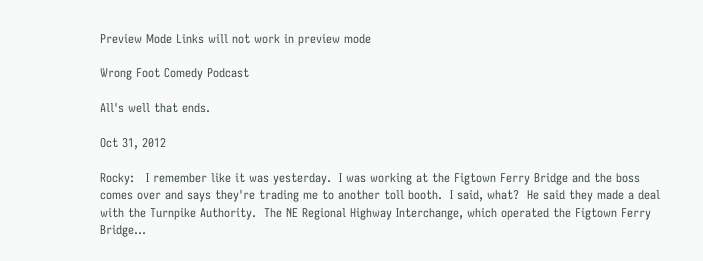Preview Mode Links will not work in preview mode

Wrong Foot Comedy Podcast

All's well that ends.

Oct 31, 2012

Rocky:   I remember like it was yesterday.  I was working at the Figtown Ferry Bridge and the boss comes over and says they're trading me to another toll booth.  I said, what?  He said they made a deal with the Turnpike Authority.  The NE Regional Highway Interchange, which operated the Figtown Ferry Bridge...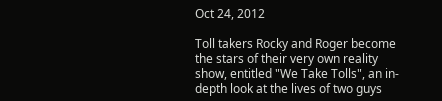Oct 24, 2012

Toll takers Rocky and Roger become the stars of their very own reality show, entitled "We Take Tolls", an in-depth look at the lives of two guys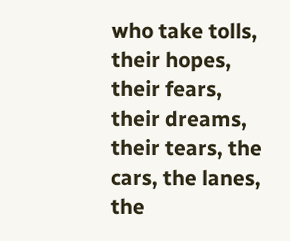who take tolls, their hopes, their fears, their dreams, their tears, the cars, the lanes, the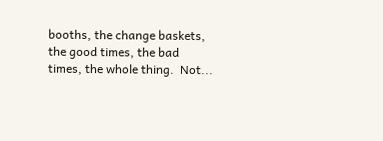booths, the change baskets, the good times, the bad times, the whole thing.  Not...